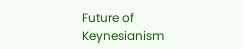Future of Keynesianism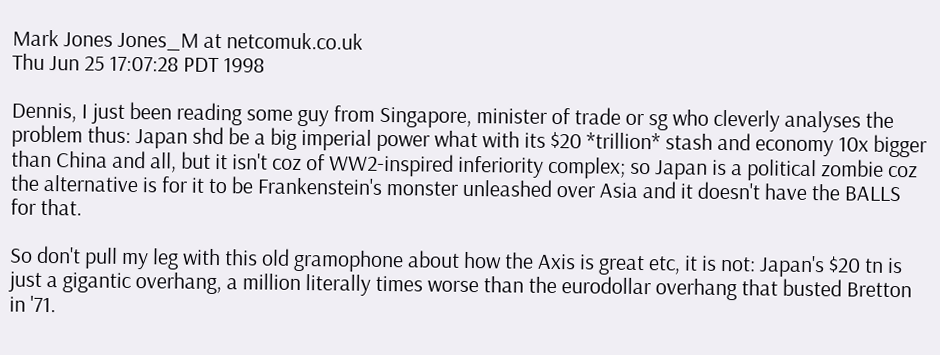Mark Jones Jones_M at netcomuk.co.uk
Thu Jun 25 17:07:28 PDT 1998

Dennis, I just been reading some guy from Singapore, minister of trade or sg who cleverly analyses the problem thus: Japan shd be a big imperial power what with its $20 *trillion* stash and economy 10x bigger than China and all, but it isn't coz of WW2-inspired inferiority complex; so Japan is a political zombie coz the alternative is for it to be Frankenstein's monster unleashed over Asia and it doesn't have the BALLS for that.

So don't pull my leg with this old gramophone about how the Axis is great etc, it is not: Japan's $20 tn is just a gigantic overhang, a million literally times worse than the eurodollar overhang that busted Bretton in '71.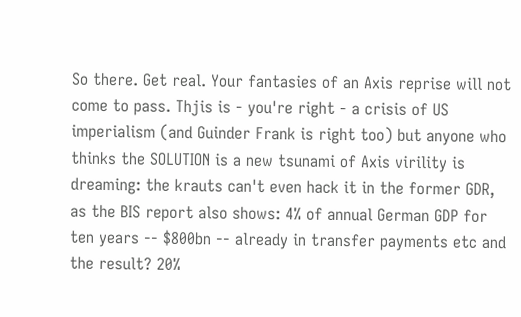So there. Get real. Your fantasies of an Axis reprise will not come to pass. Thjis is - you're right - a crisis of US imperialism (and Guinder Frank is right too) but anyone who thinks the SOLUTION is a new tsunami of Axis virility is dreaming: the krauts can't even hack it in the former GDR, as the BIS report also shows: 4% of annual German GDP for ten years -- $800bn -- already in transfer payments etc and the result? 20%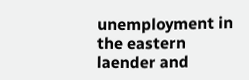unemployment in the eastern laender and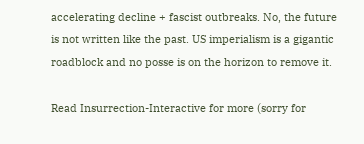accelerating decline + fascist outbreaks. No, the future is not written like the past. US imperialism is a gigantic roadblock and no posse is on the horizon to remove it.

Read Insurrection-Interactive for more (sorry for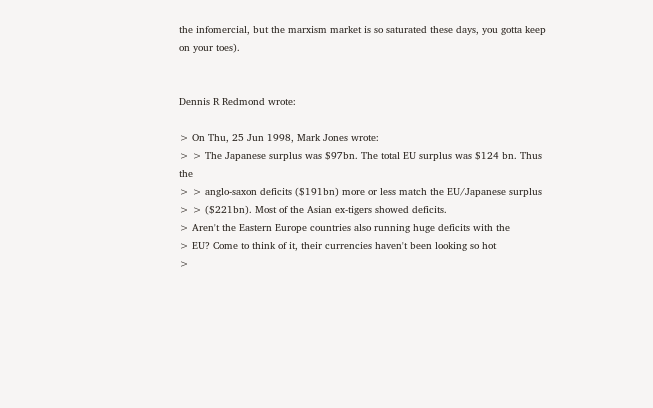the infomercial, but the marxism market is so saturated these days, you gotta keep on your toes).


Dennis R Redmond wrote:

> On Thu, 25 Jun 1998, Mark Jones wrote:
> > The Japanese surplus was $97bn. The total EU surplus was $124 bn. Thus the
> > anglo-saxon deficits ($191bn) more or less match the EU/Japanese surplus
> > ($221bn). Most of the Asian ex-tigers showed deficits.
> Aren't the Eastern Europe countries also running huge deficits with the
> EU? Come to think of it, their currencies haven't been looking so hot
>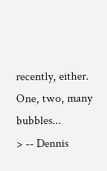recently, either. One, two, many bubbles...
> -- Dennis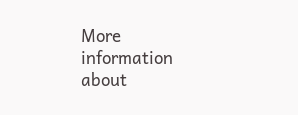More information about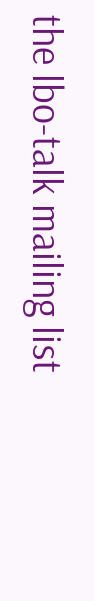the lbo-talk mailing list